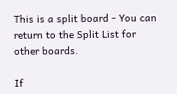This is a split board - You can return to the Split List for other boards.

If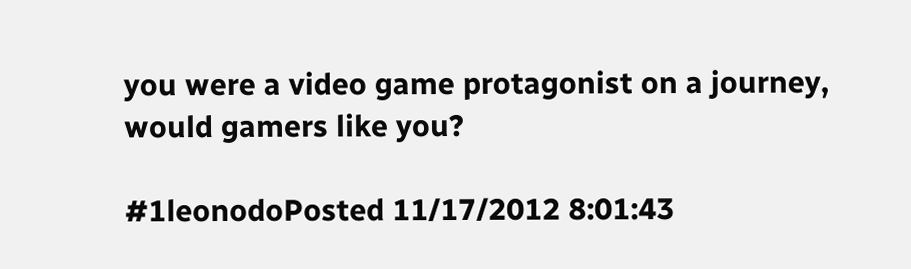you were a video game protagonist on a journey, would gamers like you?

#1leonodoPosted 11/17/2012 8:01:43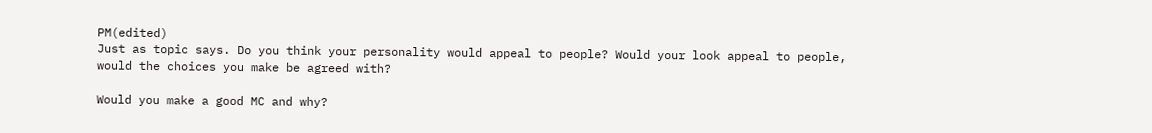PM(edited)
Just as topic says. Do you think your personality would appeal to people? Would your look appeal to people, would the choices you make be agreed with?

Would you make a good MC and why?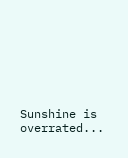Sunshine is overrated...